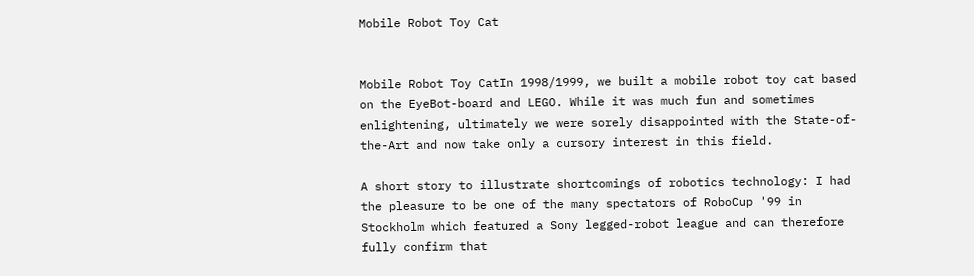Mobile Robot Toy Cat


Mobile Robot Toy CatIn 1998/1999, we built a mobile robot toy cat based on the EyeBot-board and LEGO. While it was much fun and sometimes enlightening, ultimately we were sorely disappointed with the State-of-the-Art and now take only a cursory interest in this field.

A short story to illustrate shortcomings of robotics technology: I had the pleasure to be one of the many spectators of RoboCup '99 in Stockholm which featured a Sony legged-robot league and can therefore fully confirm that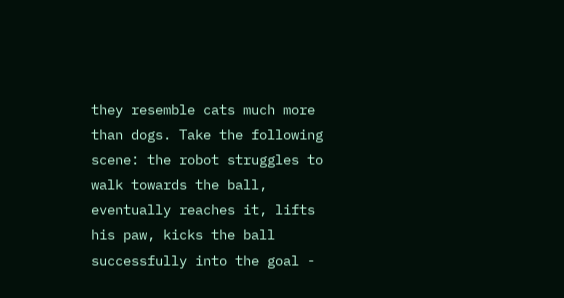they resemble cats much more than dogs. Take the following scene: the robot struggles to walk towards the ball, eventually reaches it, lifts his paw, kicks the ball successfully into the goal -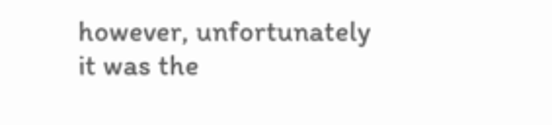however, unfortunately it was the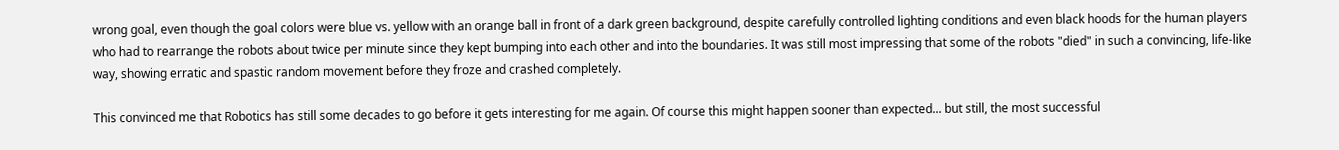wrong goal, even though the goal colors were blue vs. yellow with an orange ball in front of a dark green background, despite carefully controlled lighting conditions and even black hoods for the human players who had to rearrange the robots about twice per minute since they kept bumping into each other and into the boundaries. It was still most impressing that some of the robots "died" in such a convincing, life-like way, showing erratic and spastic random movement before they froze and crashed completely.

This convinced me that Robotics has still some decades to go before it gets interesting for me again. Of course this might happen sooner than expected... but still, the most successful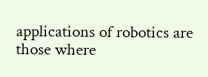applications of robotics are those where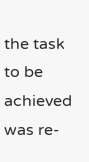the task to be achieved was re-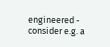engineered - consider e.g. a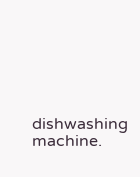dishwashing machine.